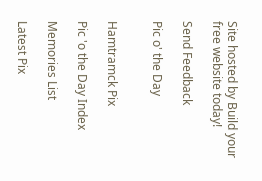Site hosted by Build your free website today!

Send Feedback

Pic o' the Day


Hamtramck Pix

Pic 'o the Day Index

Memories List

Latest Pix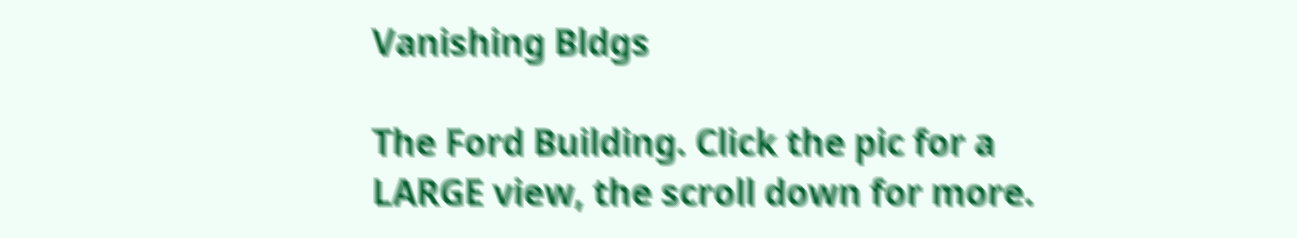Vanishing Bldgs

The Ford Building. Click the pic for a LARGE view, the scroll down for more.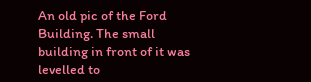An old pic of the Ford Building. The small building in front of it was levelled to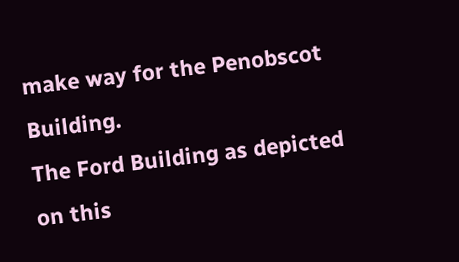make way for the Penobscot Building.
The Ford Building as depicted on this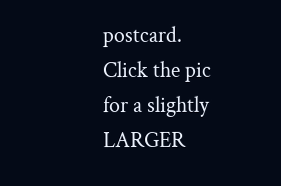postcard. Click the pic for a slightly LARGER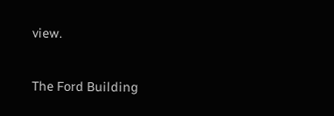view.

The Ford Building